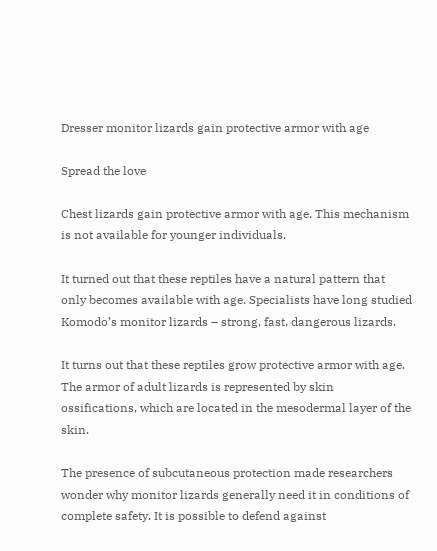Dresser monitor lizards gain protective armor with age

Spread the love

Chest lizards gain protective armor with age. This mechanism is not available for younger individuals.

It turned out that these reptiles have a natural pattern that only becomes available with age. Specialists have long studied Komodo’s monitor lizards – strong, fast, dangerous lizards.

It turns out that these reptiles grow protective armor with age. The armor of adult lizards is represented by skin ossifications, which are located in the mesodermal layer of the skin.

The presence of subcutaneous protection made researchers wonder why monitor lizards generally need it in conditions of complete safety. It is possible to defend against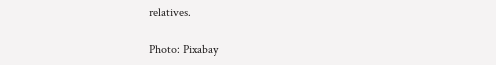relatives.

Photo: Pixabay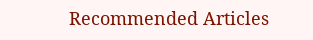Recommended Articles